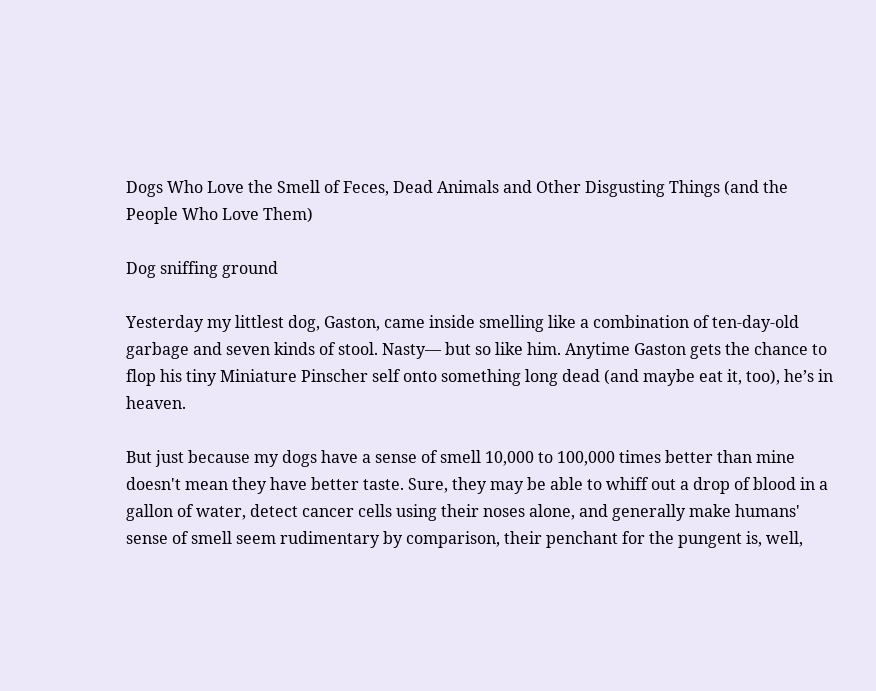Dogs Who Love the Smell of Feces, Dead Animals and Other Disgusting Things (and the People Who Love Them)

Dog sniffing ground

Yesterday my littlest dog, Gaston, came inside smelling like a combination of ten-day-old garbage and seven kinds of stool. Nasty— but so like him. Anytime Gaston gets the chance to flop his tiny Miniature Pinscher self onto something long dead (and maybe eat it, too), he’s in heaven.

But just because my dogs have a sense of smell 10,000 to 100,000 times better than mine doesn't mean they have better taste. Sure, they may be able to whiff out a drop of blood in a gallon of water, detect cancer cells using their noses alone, and generally make humans' sense of smell seem rudimentary by comparison, their penchant for the pungent is, well,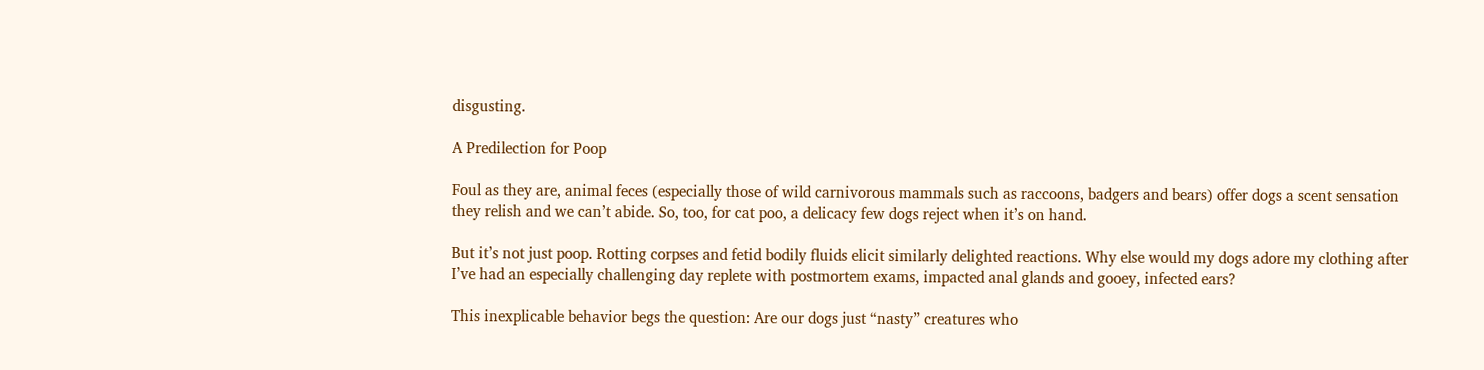disgusting.

A Predilection for Poop

Foul as they are, animal feces (especially those of wild carnivorous mammals such as raccoons, badgers and bears) offer dogs a scent sensation they relish and we can’t abide. So, too, for cat poo, a delicacy few dogs reject when it’s on hand.

But it’s not just poop. Rotting corpses and fetid bodily fluids elicit similarly delighted reactions. Why else would my dogs adore my clothing after I’ve had an especially challenging day replete with postmortem exams, impacted anal glands and gooey, infected ears?

This inexplicable behavior begs the question: Are our dogs just “nasty” creatures who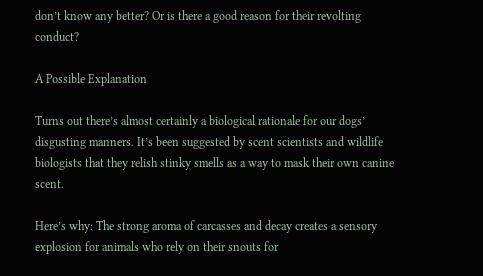don’t know any better? Or is there a good reason for their revolting conduct?

A Possible Explanation

Turns out there’s almost certainly a biological rationale for our dogs’ disgusting manners. It’s been suggested by scent scientists and wildlife biologists that they relish stinky smells as a way to mask their own canine scent.

Here’s why: The strong aroma of carcasses and decay creates a sensory explosion for animals who rely on their snouts for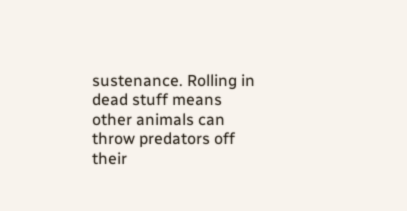sustenance. Rolling in dead stuff means other animals can throw predators off their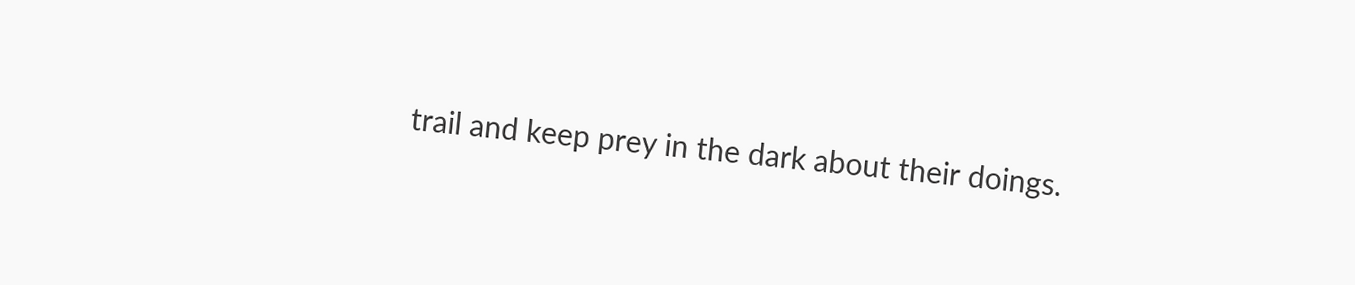trail and keep prey in the dark about their doings.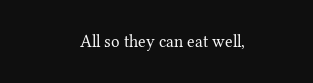All so they can eat well,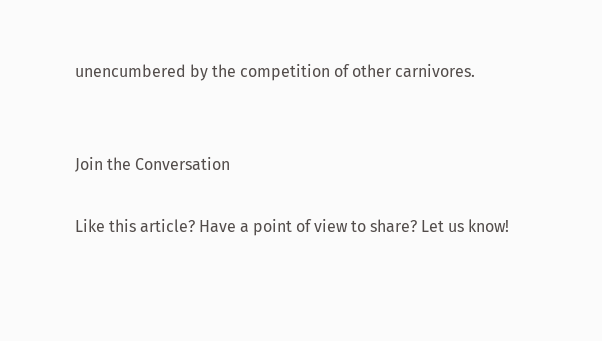unencumbered by the competition of other carnivores.


Join the Conversation

Like this article? Have a point of view to share? Let us know!